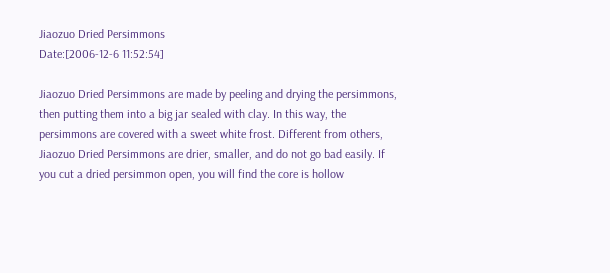Jiaozuo Dried Persimmons
Date:[2006-12-6 11:52:54]

Jiaozuo Dried Persimmons are made by peeling and drying the persimmons, then putting them into a big jar sealed with clay. In this way, the persimmons are covered with a sweet white frost. Different from others, Jiaozuo Dried Persimmons are drier, smaller, and do not go bad easily. If you cut a dried persimmon open, you will find the core is hollow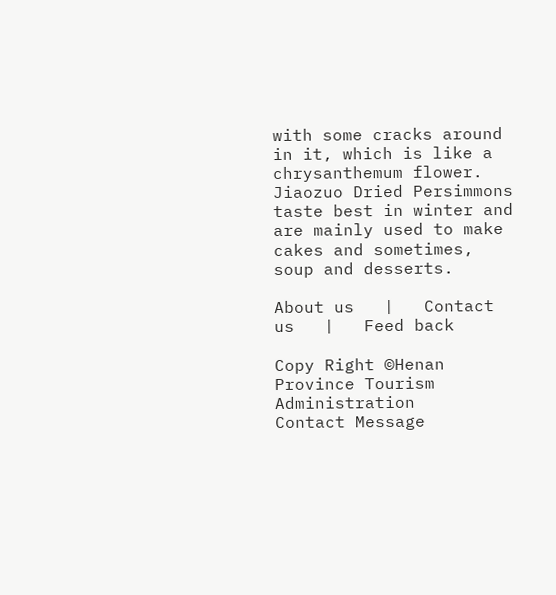with some cracks around in it, which is like a chrysanthemum flower. Jiaozuo Dried Persimmons taste best in winter and are mainly used to make cakes and sometimes, soup and desserts.

About us   |   Contact us   |   Feed back

Copy Right ©Henan Province Tourism Administration
Contact Message